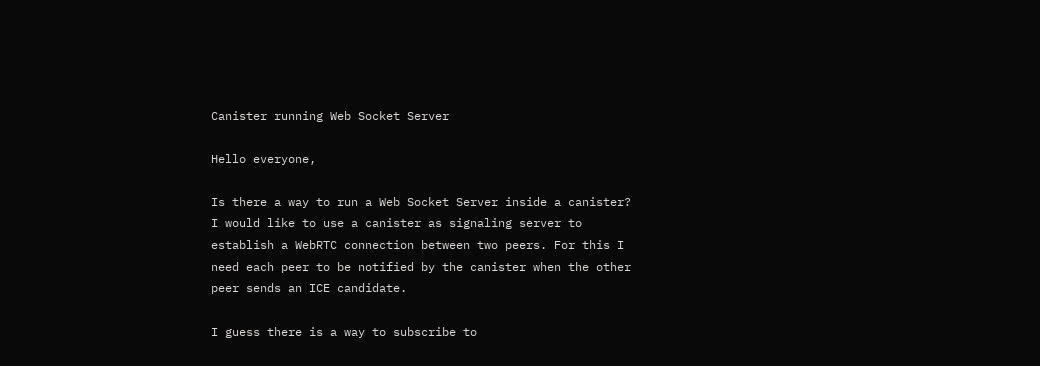Canister running Web Socket Server

Hello everyone,

Is there a way to run a Web Socket Server inside a canister? I would like to use a canister as signaling server to establish a WebRTC connection between two peers. For this I need each peer to be notified by the canister when the other peer sends an ICE candidate.

I guess there is a way to subscribe to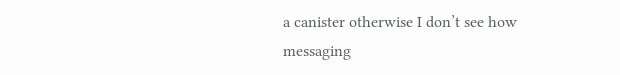a canister otherwise I don’t see how messaging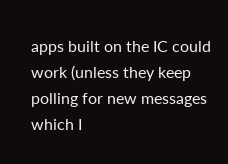apps built on the IC could work (unless they keep polling for new messages which I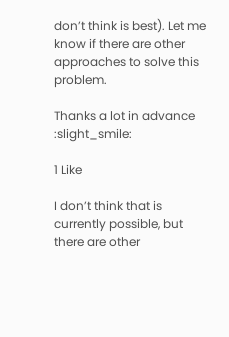don’t think is best). Let me know if there are other approaches to solve this problem.

Thanks a lot in advance :slight_smile:

1 Like

I don’t think that is currently possible, but there are other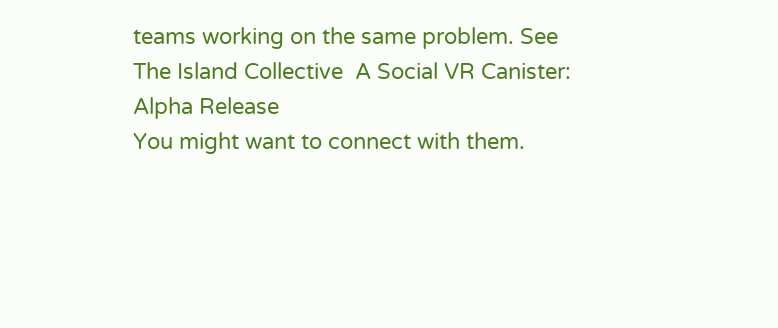teams working on the same problem. See  The Island Collective  A Social VR Canister: Alpha Release
You might want to connect with them.